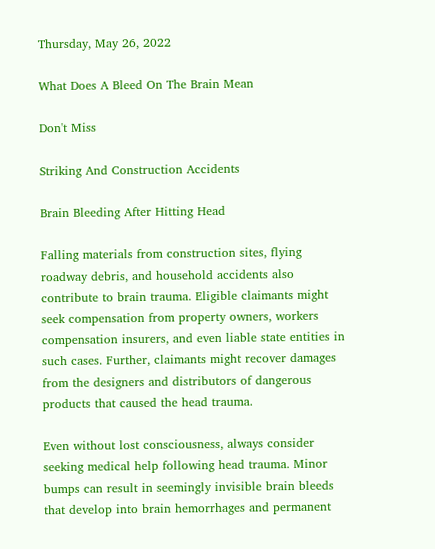Thursday, May 26, 2022

What Does A Bleed On The Brain Mean

Don't Miss

Striking And Construction Accidents

Brain Bleeding After Hitting Head

Falling materials from construction sites, flying roadway debris, and household accidents also contribute to brain trauma. Eligible claimants might seek compensation from property owners, workers compensation insurers, and even liable state entities in such cases. Further, claimants might recover damages from the designers and distributors of dangerous products that caused the head trauma.

Even without lost consciousness, always consider seeking medical help following head trauma. Minor bumps can result in seemingly invisible brain bleeds that develop into brain hemorrhages and permanent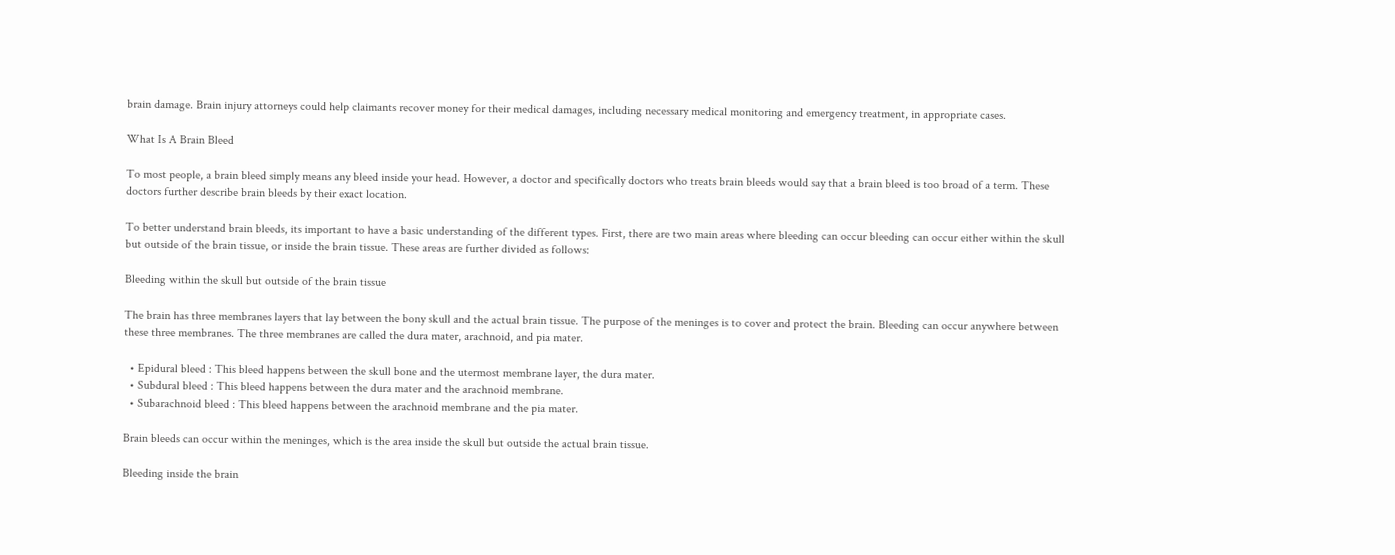brain damage. Brain injury attorneys could help claimants recover money for their medical damages, including necessary medical monitoring and emergency treatment, in appropriate cases.

What Is A Brain Bleed

To most people, a brain bleed simply means any bleed inside your head. However, a doctor and specifically doctors who treats brain bleeds would say that a brain bleed is too broad of a term. These doctors further describe brain bleeds by their exact location.

To better understand brain bleeds, its important to have a basic understanding of the different types. First, there are two main areas where bleeding can occur bleeding can occur either within the skull but outside of the brain tissue, or inside the brain tissue. These areas are further divided as follows:

Bleeding within the skull but outside of the brain tissue

The brain has three membranes layers that lay between the bony skull and the actual brain tissue. The purpose of the meninges is to cover and protect the brain. Bleeding can occur anywhere between these three membranes. The three membranes are called the dura mater, arachnoid, and pia mater.

  • Epidural bleed : This bleed happens between the skull bone and the utermost membrane layer, the dura mater.
  • Subdural bleed : This bleed happens between the dura mater and the arachnoid membrane.
  • Subarachnoid bleed : This bleed happens between the arachnoid membrane and the pia mater.

Brain bleeds can occur within the meninges, which is the area inside the skull but outside the actual brain tissue.

Bleeding inside the brain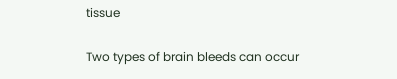tissue

Two types of brain bleeds can occur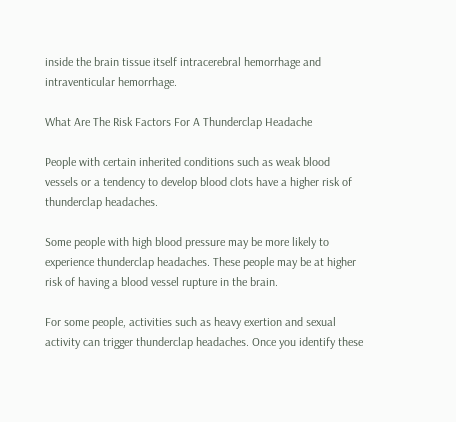inside the brain tissue itself intracerebral hemorrhage and intraventicular hemorrhage.

What Are The Risk Factors For A Thunderclap Headache

People with certain inherited conditions such as weak blood vessels or a tendency to develop blood clots have a higher risk of thunderclap headaches.

Some people with high blood pressure may be more likely to experience thunderclap headaches. These people may be at higher risk of having a blood vessel rupture in the brain.

For some people, activities such as heavy exertion and sexual activity can trigger thunderclap headaches. Once you identify these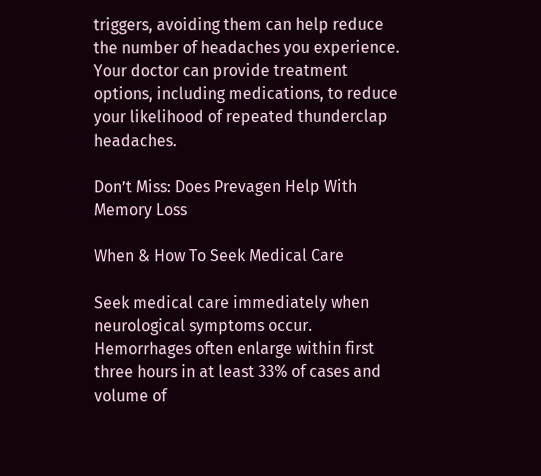triggers, avoiding them can help reduce the number of headaches you experience. Your doctor can provide treatment options, including medications, to reduce your likelihood of repeated thunderclap headaches.

Don’t Miss: Does Prevagen Help With Memory Loss

When & How To Seek Medical Care

Seek medical care immediately when neurological symptoms occur. Hemorrhages often enlarge within first three hours in at least 33% of cases and volume of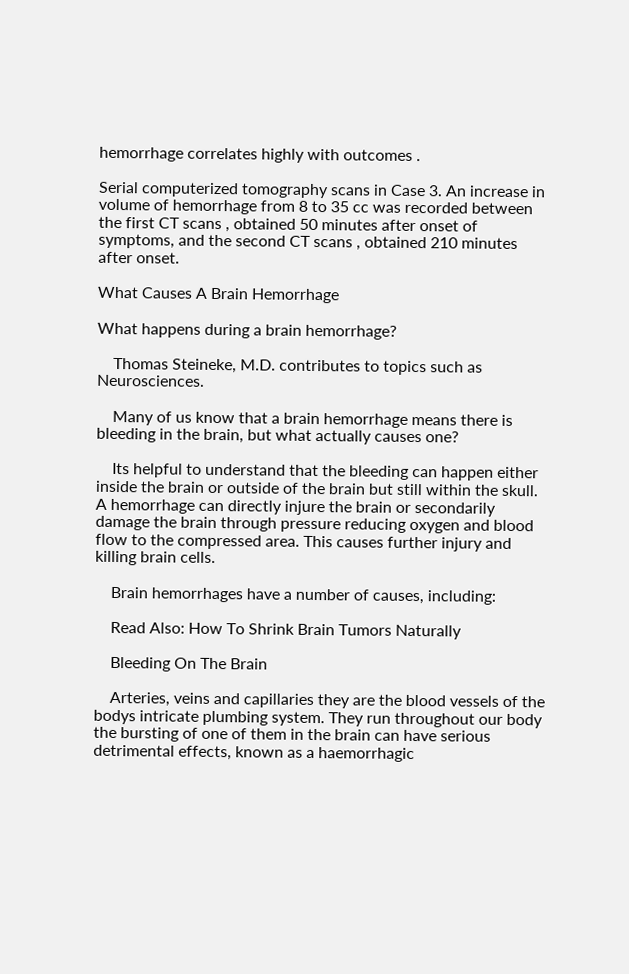hemorrhage correlates highly with outcomes .

Serial computerized tomography scans in Case 3. An increase in volume of hemorrhage from 8 to 35 cc was recorded between the first CT scans , obtained 50 minutes after onset of symptoms, and the second CT scans , obtained 210 minutes after onset.

What Causes A Brain Hemorrhage

What happens during a brain hemorrhage?

    Thomas Steineke, M.D. contributes to topics such as Neurosciences.

    Many of us know that a brain hemorrhage means there is bleeding in the brain, but what actually causes one?

    Its helpful to understand that the bleeding can happen either inside the brain or outside of the brain but still within the skull. A hemorrhage can directly injure the brain or secondarily damage the brain through pressure reducing oxygen and blood flow to the compressed area. This causes further injury and killing brain cells.

    Brain hemorrhages have a number of causes, including:

    Read Also: How To Shrink Brain Tumors Naturally

    Bleeding On The Brain

    Arteries, veins and capillaries they are the blood vessels of the bodys intricate plumbing system. They run throughout our body the bursting of one of them in the brain can have serious detrimental effects, known as a haemorrhagic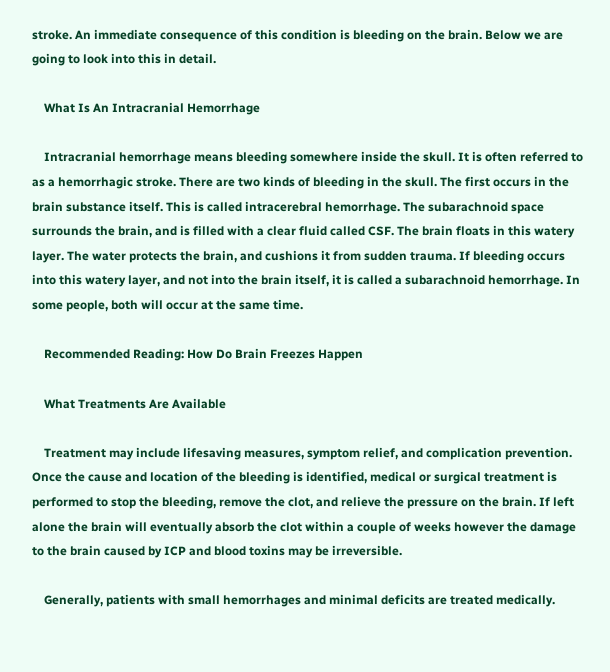stroke. An immediate consequence of this condition is bleeding on the brain. Below we are going to look into this in detail.

    What Is An Intracranial Hemorrhage

    Intracranial hemorrhage means bleeding somewhere inside the skull. It is often referred to as a hemorrhagic stroke. There are two kinds of bleeding in the skull. The first occurs in the brain substance itself. This is called intracerebral hemorrhage. The subarachnoid space surrounds the brain, and is filled with a clear fluid called CSF. The brain floats in this watery layer. The water protects the brain, and cushions it from sudden trauma. If bleeding occurs into this watery layer, and not into the brain itself, it is called a subarachnoid hemorrhage. In some people, both will occur at the same time.

    Recommended Reading: How Do Brain Freezes Happen

    What Treatments Are Available

    Treatment may include lifesaving measures, symptom relief, and complication prevention. Once the cause and location of the bleeding is identified, medical or surgical treatment is performed to stop the bleeding, remove the clot, and relieve the pressure on the brain. If left alone the brain will eventually absorb the clot within a couple of weeks however the damage to the brain caused by ICP and blood toxins may be irreversible.

    Generally, patients with small hemorrhages and minimal deficits are treated medically.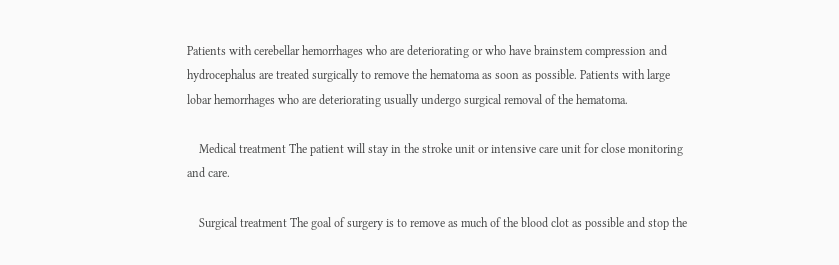Patients with cerebellar hemorrhages who are deteriorating or who have brainstem compression and hydrocephalus are treated surgically to remove the hematoma as soon as possible. Patients with large lobar hemorrhages who are deteriorating usually undergo surgical removal of the hematoma.

    Medical treatment The patient will stay in the stroke unit or intensive care unit for close monitoring and care.

    Surgical treatment The goal of surgery is to remove as much of the blood clot as possible and stop the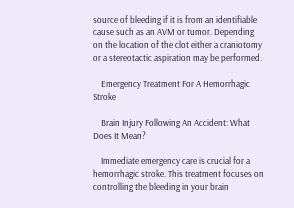source of bleeding if it is from an identifiable cause such as an AVM or tumor. Depending on the location of the clot either a craniotomy or a stereotactic aspiration may be performed.

    Emergency Treatment For A Hemorrhagic Stroke

    Brain Injury Following An Accident: What Does It Mean?

    Immediate emergency care is crucial for a hemorrhagic stroke. This treatment focuses on controlling the bleeding in your brain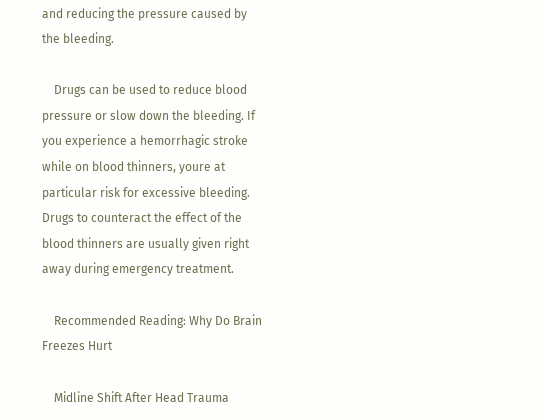and reducing the pressure caused by the bleeding.

    Drugs can be used to reduce blood pressure or slow down the bleeding. If you experience a hemorrhagic stroke while on blood thinners, youre at particular risk for excessive bleeding. Drugs to counteract the effect of the blood thinners are usually given right away during emergency treatment.

    Recommended Reading: Why Do Brain Freezes Hurt

    Midline Shift After Head Trauma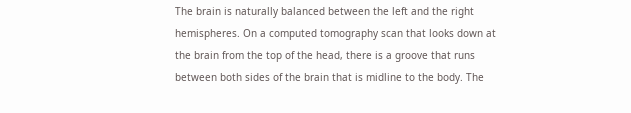The brain is naturally balanced between the left and the right hemispheres. On a computed tomography scan that looks down at the brain from the top of the head, there is a groove that runs between both sides of the brain that is midline to the body. The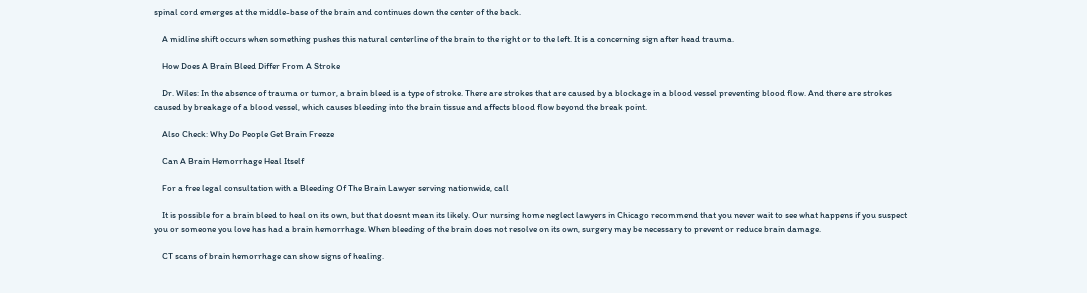spinal cord emerges at the middle-base of the brain and continues down the center of the back.

    A midline shift occurs when something pushes this natural centerline of the brain to the right or to the left. It is a concerning sign after head trauma.

    How Does A Brain Bleed Differ From A Stroke

    Dr. Wiles: In the absence of trauma or tumor, a brain bleed is a type of stroke. There are strokes that are caused by a blockage in a blood vessel preventing blood flow. And there are strokes caused by breakage of a blood vessel, which causes bleeding into the brain tissue and affects blood flow beyond the break point.

    Also Check: Why Do People Get Brain Freeze

    Can A Brain Hemorrhage Heal Itself

    For a free legal consultation with a Bleeding Of The Brain Lawyer serving nationwide, call

    It is possible for a brain bleed to heal on its own, but that doesnt mean its likely. Our nursing home neglect lawyers in Chicago recommend that you never wait to see what happens if you suspect you or someone you love has had a brain hemorrhage. When bleeding of the brain does not resolve on its own, surgery may be necessary to prevent or reduce brain damage.

    CT scans of brain hemorrhage can show signs of healing.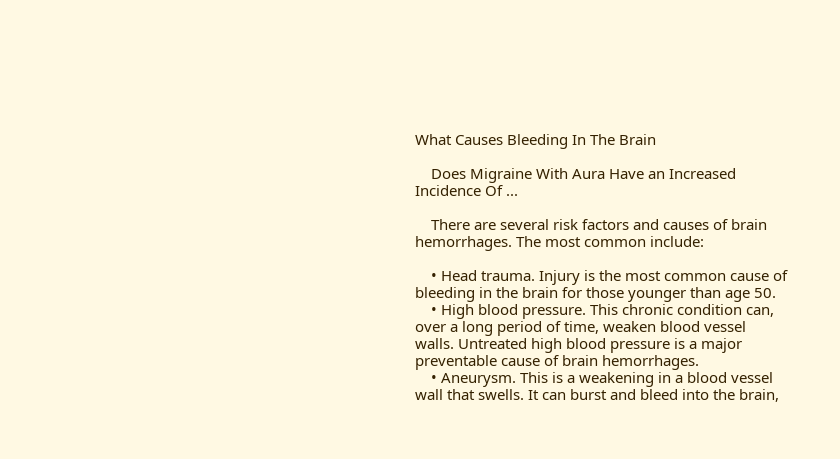What Causes Bleeding In The Brain

    Does Migraine With Aura Have an Increased Incidence Of ...

    There are several risk factors and causes of brain hemorrhages. The most common include:

    • Head trauma. Injury is the most common cause of bleeding in the brain for those younger than age 50.
    • High blood pressure. This chronic condition can, over a long period of time, weaken blood vessel walls. Untreated high blood pressure is a major preventable cause of brain hemorrhages.
    • Aneurysm. This is a weakening in a blood vessel wall that swells. It can burst and bleed into the brain,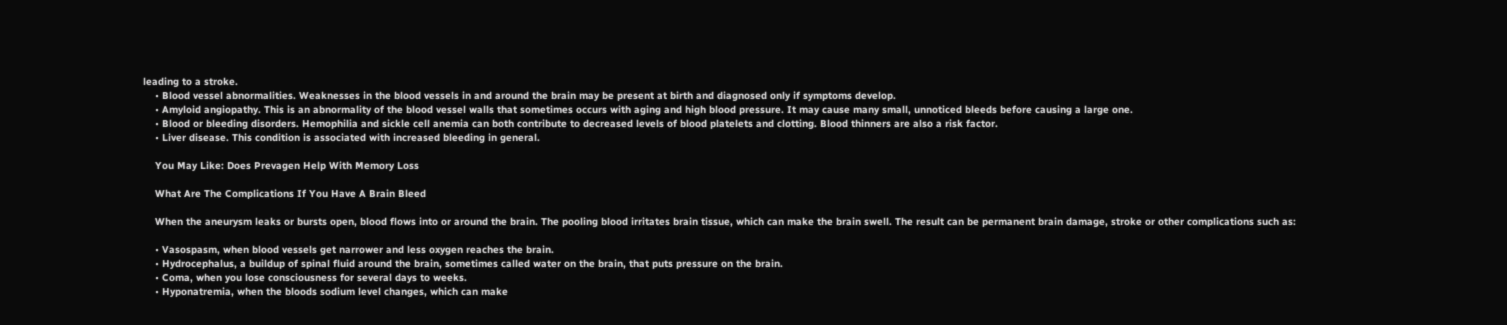leading to a stroke.
    • Blood vessel abnormalities. Weaknesses in the blood vessels in and around the brain may be present at birth and diagnosed only if symptoms develop.
    • Amyloid angiopathy. This is an abnormality of the blood vessel walls that sometimes occurs with aging and high blood pressure. It may cause many small, unnoticed bleeds before causing a large one.
    • Blood or bleeding disorders. Hemophilia and sickle cell anemia can both contribute to decreased levels of blood platelets and clotting. Blood thinners are also a risk factor.
    • Liver disease. This condition is associated with increased bleeding in general.

    You May Like: Does Prevagen Help With Memory Loss

    What Are The Complications If You Have A Brain Bleed

    When the aneurysm leaks or bursts open, blood flows into or around the brain. The pooling blood irritates brain tissue, which can make the brain swell. The result can be permanent brain damage, stroke or other complications such as:

    • Vasospasm, when blood vessels get narrower and less oxygen reaches the brain.
    • Hydrocephalus, a buildup of spinal fluid around the brain, sometimes called water on the brain, that puts pressure on the brain.
    • Coma, when you lose consciousness for several days to weeks.
    • Hyponatremia, when the bloods sodium level changes, which can make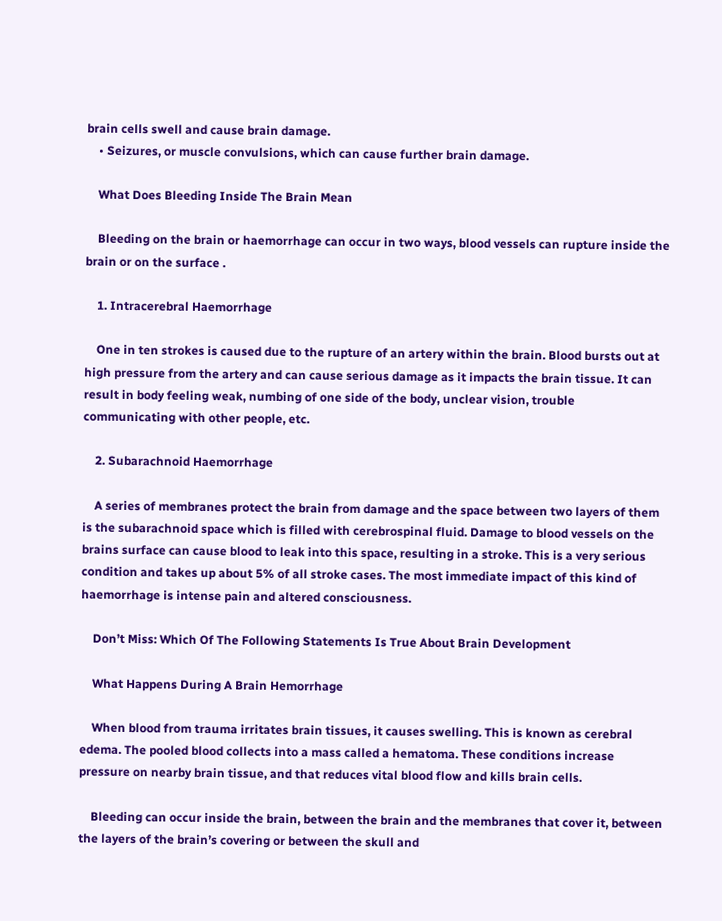brain cells swell and cause brain damage.
    • Seizures, or muscle convulsions, which can cause further brain damage.

    What Does Bleeding Inside The Brain Mean

    Bleeding on the brain or haemorrhage can occur in two ways, blood vessels can rupture inside the brain or on the surface .

    1. Intracerebral Haemorrhage

    One in ten strokes is caused due to the rupture of an artery within the brain. Blood bursts out at high pressure from the artery and can cause serious damage as it impacts the brain tissue. It can result in body feeling weak, numbing of one side of the body, unclear vision, trouble communicating with other people, etc.

    2. Subarachnoid Haemorrhage

    A series of membranes protect the brain from damage and the space between two layers of them is the subarachnoid space which is filled with cerebrospinal fluid. Damage to blood vessels on the brains surface can cause blood to leak into this space, resulting in a stroke. This is a very serious condition and takes up about 5% of all stroke cases. The most immediate impact of this kind of haemorrhage is intense pain and altered consciousness.

    Don’t Miss: Which Of The Following Statements Is True About Brain Development

    What Happens During A Brain Hemorrhage

    When blood from trauma irritates brain tissues, it causes swelling. This is known as cerebral edema. The pooled blood collects into a mass called a hematoma. These conditions increase pressure on nearby brain tissue, and that reduces vital blood flow and kills brain cells.

    Bleeding can occur inside the brain, between the brain and the membranes that cover it, between the layers of the brain’s covering or between the skull and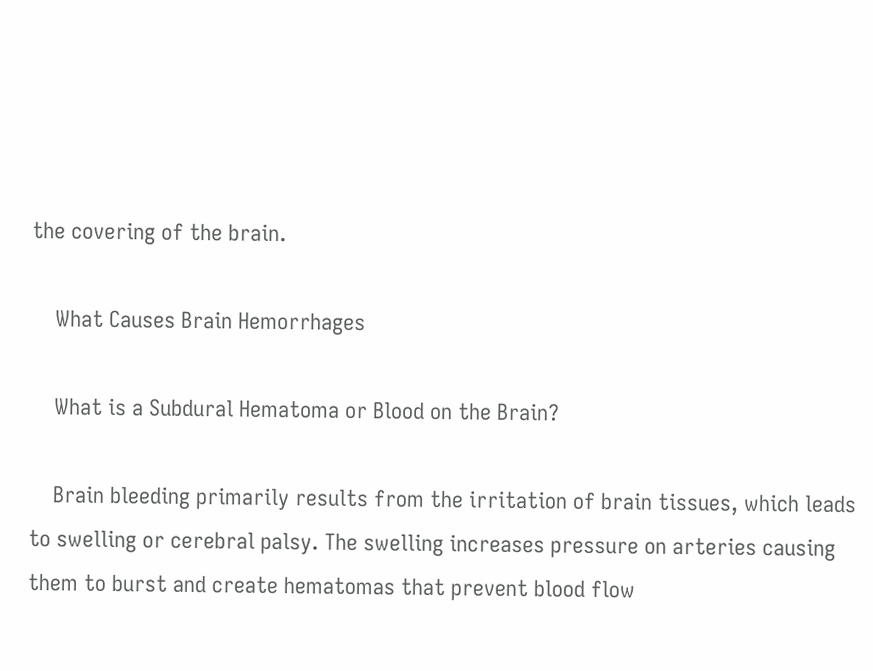the covering of the brain.

    What Causes Brain Hemorrhages

    What is a Subdural Hematoma or Blood on the Brain?

    Brain bleeding primarily results from the irritation of brain tissues, which leads to swelling or cerebral palsy. The swelling increases pressure on arteries causing them to burst and create hematomas that prevent blood flow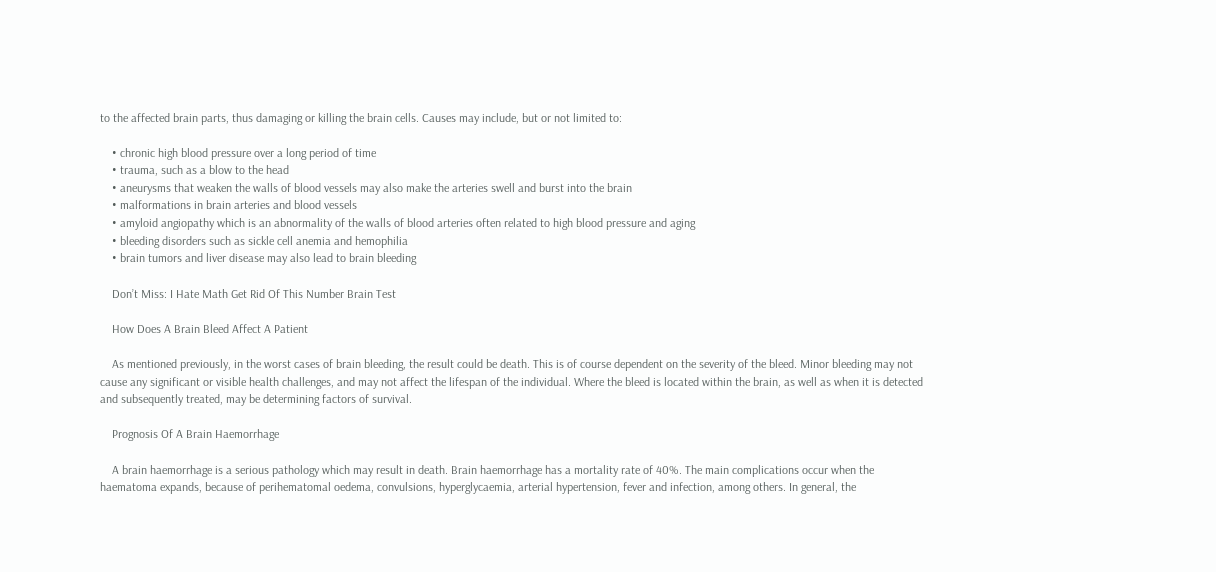to the affected brain parts, thus damaging or killing the brain cells. Causes may include, but or not limited to:

    • chronic high blood pressure over a long period of time
    • trauma, such as a blow to the head
    • aneurysms that weaken the walls of blood vessels may also make the arteries swell and burst into the brain
    • malformations in brain arteries and blood vessels
    • amyloid angiopathy which is an abnormality of the walls of blood arteries often related to high blood pressure and aging
    • bleeding disorders such as sickle cell anemia and hemophilia
    • brain tumors and liver disease may also lead to brain bleeding

    Don’t Miss: I Hate Math Get Rid Of This Number Brain Test

    How Does A Brain Bleed Affect A Patient

    As mentioned previously, in the worst cases of brain bleeding, the result could be death. This is of course dependent on the severity of the bleed. Minor bleeding may not cause any significant or visible health challenges, and may not affect the lifespan of the individual. Where the bleed is located within the brain, as well as when it is detected and subsequently treated, may be determining factors of survival.

    Prognosis Of A Brain Haemorrhage

    A brain haemorrhage is a serious pathology which may result in death. Brain haemorrhage has a mortality rate of 40%. The main complications occur when the haematoma expands, because of perihematomal oedema, convulsions, hyperglycaemia, arterial hypertension, fever and infection, among others. In general, the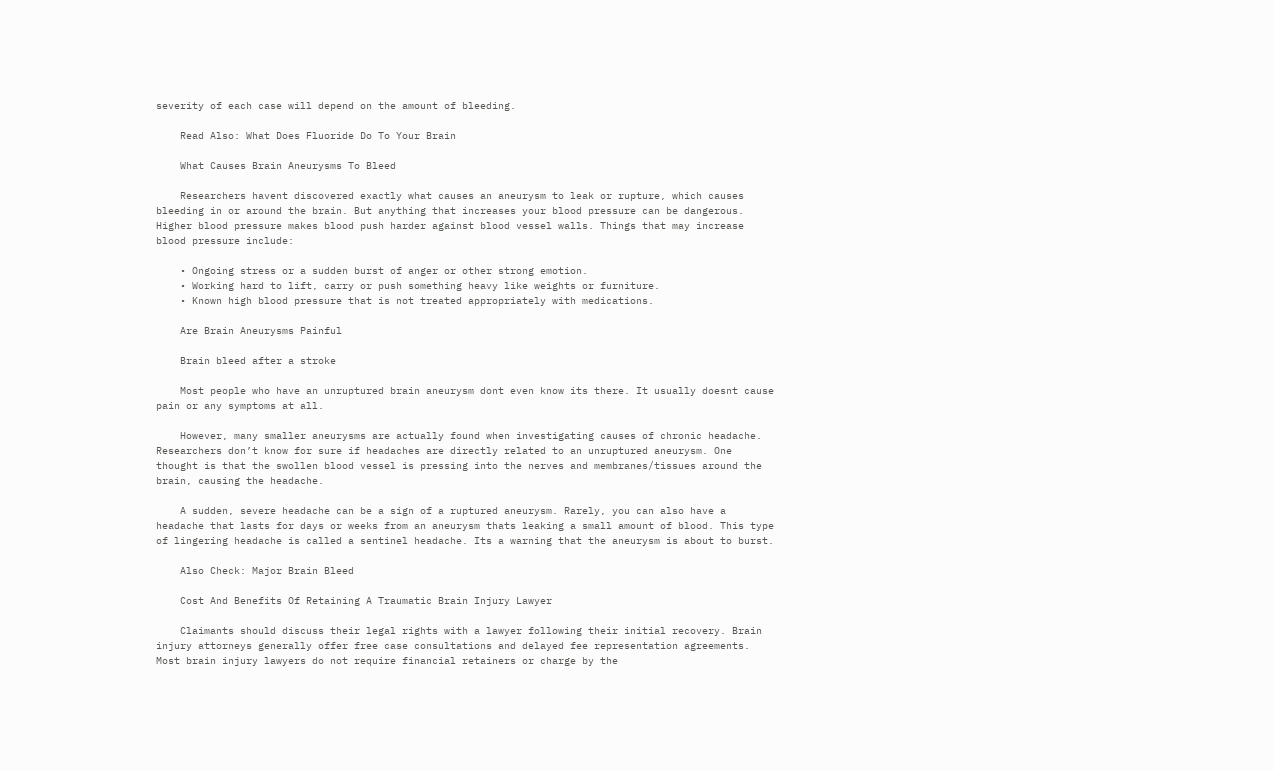severity of each case will depend on the amount of bleeding.

    Read Also: What Does Fluoride Do To Your Brain

    What Causes Brain Aneurysms To Bleed

    Researchers havent discovered exactly what causes an aneurysm to leak or rupture, which causes bleeding in or around the brain. But anything that increases your blood pressure can be dangerous. Higher blood pressure makes blood push harder against blood vessel walls. Things that may increase blood pressure include:

    • Ongoing stress or a sudden burst of anger or other strong emotion.
    • Working hard to lift, carry or push something heavy like weights or furniture.
    • Known high blood pressure that is not treated appropriately with medications.

    Are Brain Aneurysms Painful

    Brain bleed after a stroke

    Most people who have an unruptured brain aneurysm dont even know its there. It usually doesnt cause pain or any symptoms at all.

    However, many smaller aneurysms are actually found when investigating causes of chronic headache. Researchers don’t know for sure if headaches are directly related to an unruptured aneurysm. One thought is that the swollen blood vessel is pressing into the nerves and membranes/tissues around the brain, causing the headache.

    A sudden, severe headache can be a sign of a ruptured aneurysm. Rarely, you can also have a headache that lasts for days or weeks from an aneurysm thats leaking a small amount of blood. This type of lingering headache is called a sentinel headache. Its a warning that the aneurysm is about to burst.

    Also Check: Major Brain Bleed

    Cost And Benefits Of Retaining A Traumatic Brain Injury Lawyer

    Claimants should discuss their legal rights with a lawyer following their initial recovery. Brain injury attorneys generally offer free case consultations and delayed fee representation agreements. Most brain injury lawyers do not require financial retainers or charge by the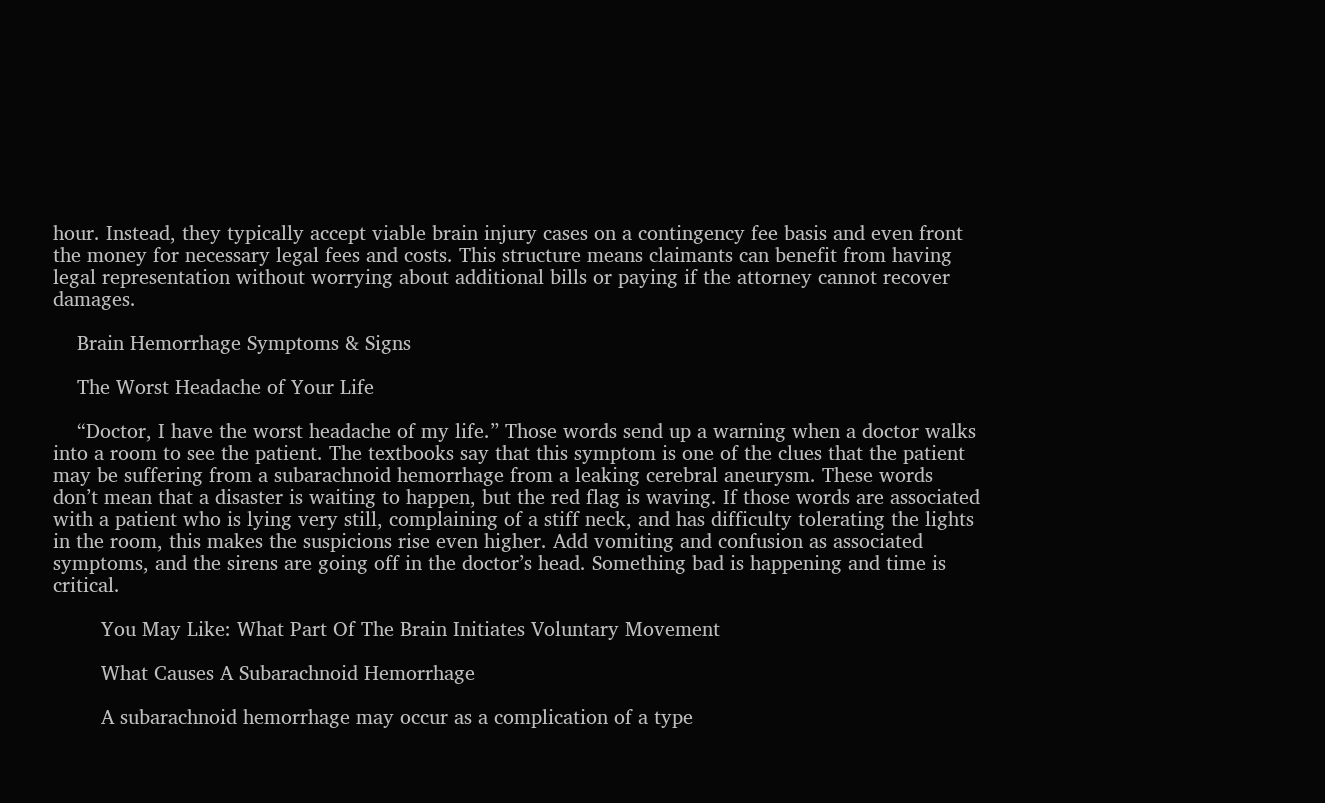hour. Instead, they typically accept viable brain injury cases on a contingency fee basis and even front the money for necessary legal fees and costs. This structure means claimants can benefit from having legal representation without worrying about additional bills or paying if the attorney cannot recover damages.

    Brain Hemorrhage Symptoms & Signs

    The Worst Headache of Your Life

    “Doctor, I have the worst headache of my life.” Those words send up a warning when a doctor walks into a room to see the patient. The textbooks say that this symptom is one of the clues that the patient may be suffering from a subarachnoid hemorrhage from a leaking cerebral aneurysm. These words don’t mean that a disaster is waiting to happen, but the red flag is waving. If those words are associated with a patient who is lying very still, complaining of a stiff neck, and has difficulty tolerating the lights in the room, this makes the suspicions rise even higher. Add vomiting and confusion as associated symptoms, and the sirens are going off in the doctor’s head. Something bad is happening and time is critical.

        You May Like: What Part Of The Brain Initiates Voluntary Movement

        What Causes A Subarachnoid Hemorrhage

        A subarachnoid hemorrhage may occur as a complication of a type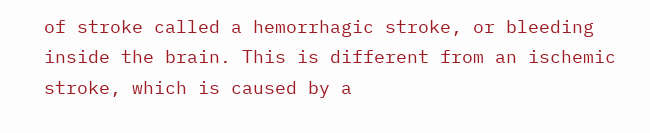of stroke called a hemorrhagic stroke, or bleeding inside the brain. This is different from an ischemic stroke, which is caused by a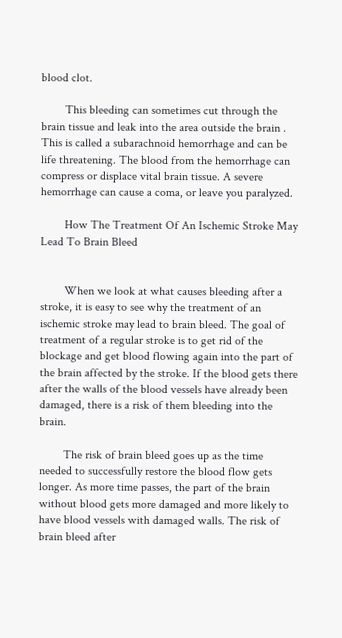blood clot.

        This bleeding can sometimes cut through the brain tissue and leak into the area outside the brain . This is called a subarachnoid hemorrhage and can be life threatening. The blood from the hemorrhage can compress or displace vital brain tissue. A severe hemorrhage can cause a coma, or leave you paralyzed.

        How The Treatment Of An Ischemic Stroke May Lead To Brain Bleed


        When we look at what causes bleeding after a stroke, it is easy to see why the treatment of an ischemic stroke may lead to brain bleed. The goal of treatment of a regular stroke is to get rid of the blockage and get blood flowing again into the part of the brain affected by the stroke. If the blood gets there after the walls of the blood vessels have already been damaged, there is a risk of them bleeding into the brain.

        The risk of brain bleed goes up as the time needed to successfully restore the blood flow gets longer. As more time passes, the part of the brain without blood gets more damaged and more likely to have blood vessels with damaged walls. The risk of brain bleed after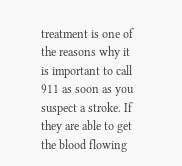treatment is one of the reasons why it is important to call 911 as soon as you suspect a stroke. If they are able to get the blood flowing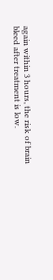again within 3 hours, the risk of brain bleed after treatment is low.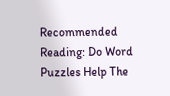Recommended Reading: Do Word Puzzles Help The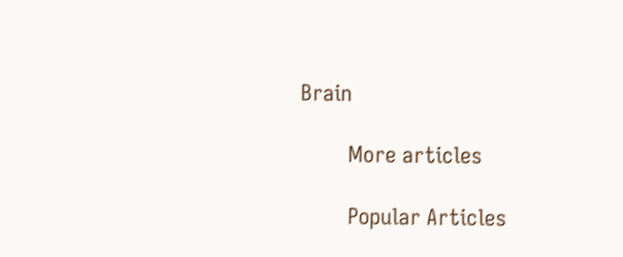Brain

        More articles

        Popular Articles